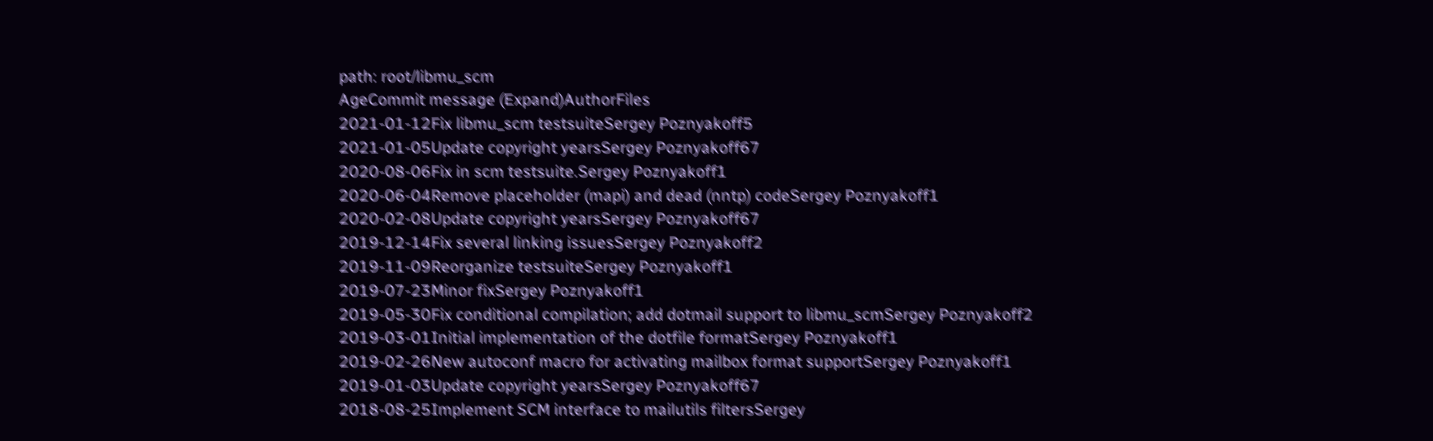path: root/libmu_scm
AgeCommit message (Expand)AuthorFiles
2021-01-12Fix libmu_scm testsuiteSergey Poznyakoff5
2021-01-05Update copyright yearsSergey Poznyakoff67
2020-08-06Fix in scm testsuite.Sergey Poznyakoff1
2020-06-04Remove placeholder (mapi) and dead (nntp) codeSergey Poznyakoff1
2020-02-08Update copyright yearsSergey Poznyakoff67
2019-12-14Fix several linking issuesSergey Poznyakoff2
2019-11-09Reorganize testsuiteSergey Poznyakoff1
2019-07-23Minor fixSergey Poznyakoff1
2019-05-30Fix conditional compilation; add dotmail support to libmu_scmSergey Poznyakoff2
2019-03-01Initial implementation of the dotfile formatSergey Poznyakoff1
2019-02-26New autoconf macro for activating mailbox format supportSergey Poznyakoff1
2019-01-03Update copyright yearsSergey Poznyakoff67
2018-08-25Implement SCM interface to mailutils filtersSergey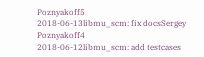Poznyakoff5
2018-06-13libmu_scm: fix docsSergey Poznyakoff4
2018-06-12libmu_scm: add testcases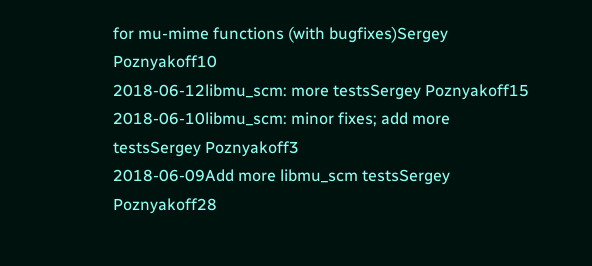for mu-mime functions (with bugfixes)Sergey Poznyakoff10
2018-06-12libmu_scm: more testsSergey Poznyakoff15
2018-06-10libmu_scm: minor fixes; add more testsSergey Poznyakoff3
2018-06-09Add more libmu_scm testsSergey Poznyakoff28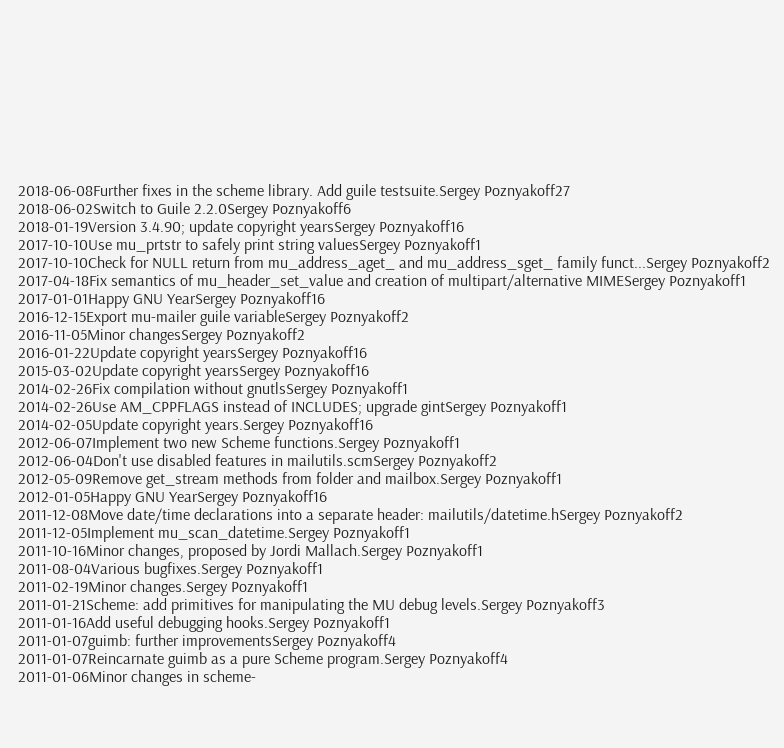2018-06-08Further fixes in the scheme library. Add guile testsuite.Sergey Poznyakoff27
2018-06-02Switch to Guile 2.2.0Sergey Poznyakoff6
2018-01-19Version 3.4.90; update copyright yearsSergey Poznyakoff16
2017-10-10Use mu_prtstr to safely print string valuesSergey Poznyakoff1
2017-10-10Check for NULL return from mu_address_aget_ and mu_address_sget_ family funct...Sergey Poznyakoff2
2017-04-18Fix semantics of mu_header_set_value and creation of multipart/alternative MIMESergey Poznyakoff1
2017-01-01Happy GNU YearSergey Poznyakoff16
2016-12-15Export mu-mailer guile variableSergey Poznyakoff2
2016-11-05Minor changesSergey Poznyakoff2
2016-01-22Update copyright yearsSergey Poznyakoff16
2015-03-02Update copyright yearsSergey Poznyakoff16
2014-02-26Fix compilation without gnutlsSergey Poznyakoff1
2014-02-26Use AM_CPPFLAGS instead of INCLUDES; upgrade gintSergey Poznyakoff1
2014-02-05Update copyright years.Sergey Poznyakoff16
2012-06-07Implement two new Scheme functions.Sergey Poznyakoff1
2012-06-04Don't use disabled features in mailutils.scmSergey Poznyakoff2
2012-05-09Remove get_stream methods from folder and mailbox.Sergey Poznyakoff1
2012-01-05Happy GNU YearSergey Poznyakoff16
2011-12-08Move date/time declarations into a separate header: mailutils/datetime.hSergey Poznyakoff2
2011-12-05Implement mu_scan_datetime.Sergey Poznyakoff1
2011-10-16Minor changes, proposed by Jordi Mallach.Sergey Poznyakoff1
2011-08-04Various bugfixes.Sergey Poznyakoff1
2011-02-19Minor changes.Sergey Poznyakoff1
2011-01-21Scheme: add primitives for manipulating the MU debug levels.Sergey Poznyakoff3
2011-01-16Add useful debugging hooks.Sergey Poznyakoff1
2011-01-07guimb: further improvementsSergey Poznyakoff4
2011-01-07Reincarnate guimb as a pure Scheme program.Sergey Poznyakoff4
2011-01-06Minor changes in scheme-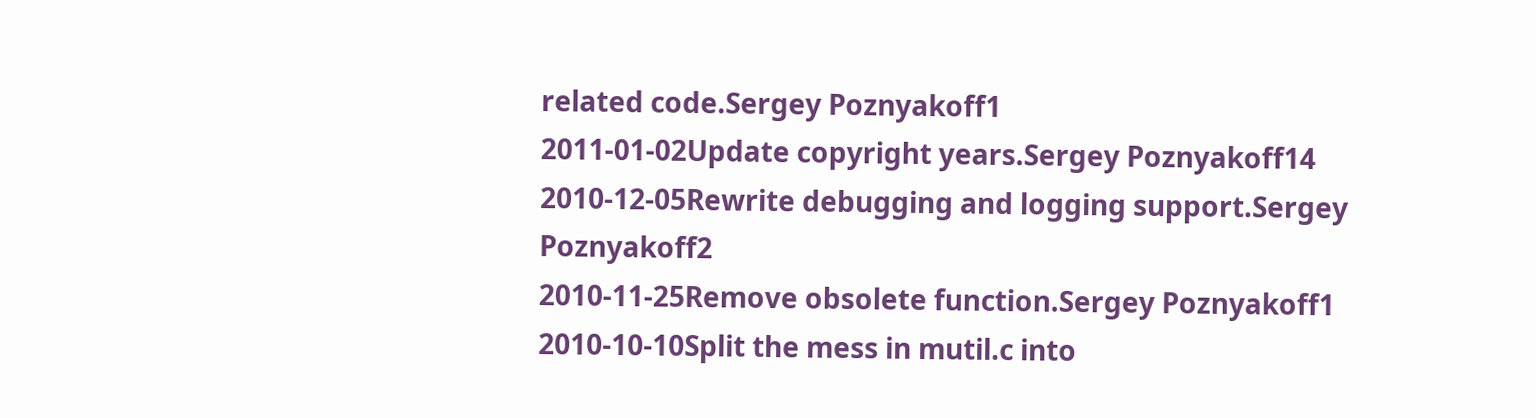related code.Sergey Poznyakoff1
2011-01-02Update copyright years.Sergey Poznyakoff14
2010-12-05Rewrite debugging and logging support.Sergey Poznyakoff2
2010-11-25Remove obsolete function.Sergey Poznyakoff1
2010-10-10Split the mess in mutil.c into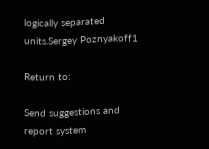logically separated units.Sergey Poznyakoff1

Return to:

Send suggestions and report system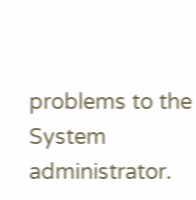problems to the System administrator.